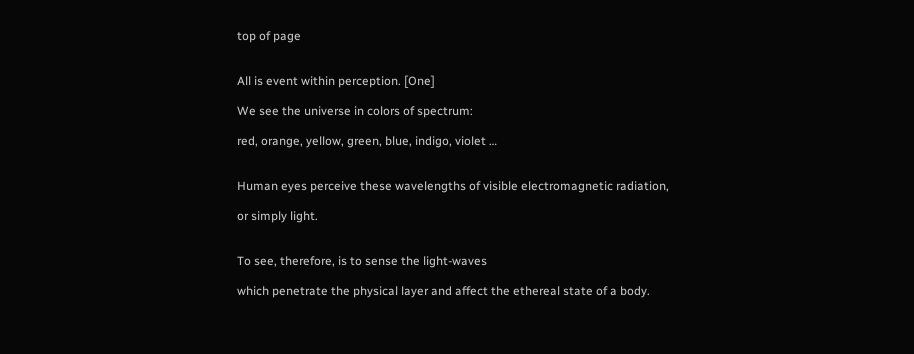top of page


All is event within perception. [One]

We see the universe in colors of spectrum:

red, orange, yellow, green, blue, indigo, violet …


Human eyes perceive these wavelengths of visible electromagnetic radiation,

or simply light.


To see, therefore, is to sense the light-waves

which penetrate the physical layer and affect the ethereal state of a body.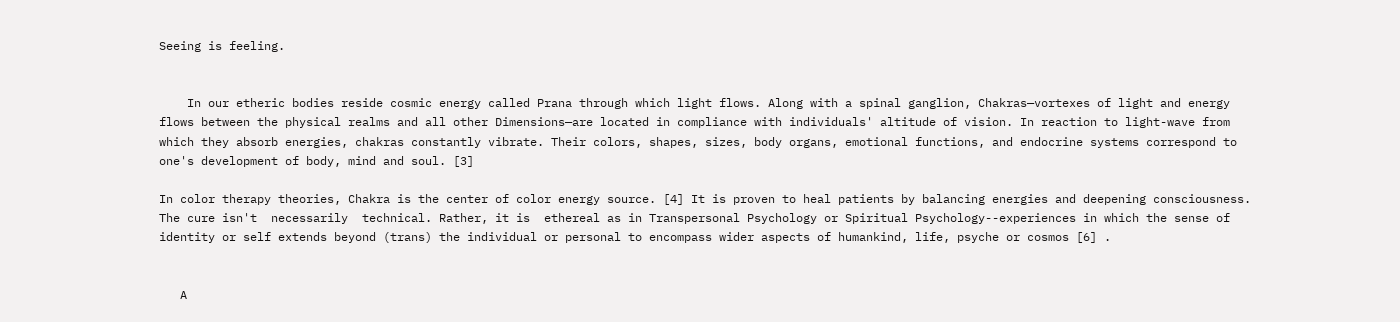Seeing is feeling.


    In our etheric bodies reside cosmic energy called Prana through which light flows. Along with a spinal ganglion, Chakras—vortexes of light and energy flows between the physical realms and all other Dimensions—are located in compliance with individuals' altitude of vision. In reaction to light-wave from which they absorb energies, chakras constantly vibrate. Their colors, shapes, sizes, body organs, emotional functions, and endocrine systems correspond to one's development of body, mind and soul. [3]

In color therapy theories, Chakra is the center of color energy source. [4] It is proven to heal patients by balancing energies and deepening consciousness.  The cure isn't  necessarily  technical. Rather, it is  ethereal as in Transpersonal Psychology or Spiritual Psychology--experiences in which the sense of identity or self extends beyond (trans) the individual or personal to encompass wider aspects of humankind, life, psyche or cosmos [6] .


   A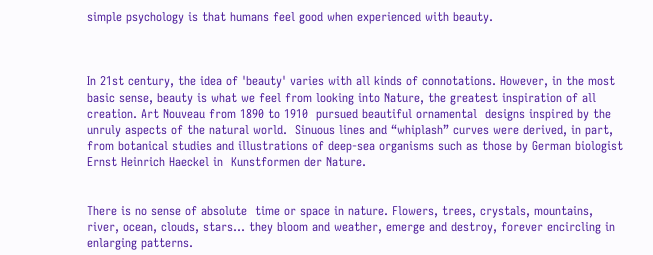simple psychology is that humans feel good when experienced with beauty.



In 21st century, the idea of 'beauty' varies with all kinds of connotations. However, in the most basic sense, beauty is what we feel from looking into Nature, the greatest inspiration of all creation. Art Nouveau from 1890 to 1910  pursued beautiful ornamental  designs inspired by the unruly aspects of the natural world.  Sinuous lines and “whiplash” curves were derived, in part, from botanical studies and illustrations of deep-sea organisms such as those by German biologist Ernst Heinrich Haeckel in  Kunstformen der Nature.


There is no sense of absolute  time or space in nature. Flowers, trees, crystals, mountains, river, ocean, clouds, stars... they bloom and weather, emerge and destroy, forever encircling in enlarging patterns.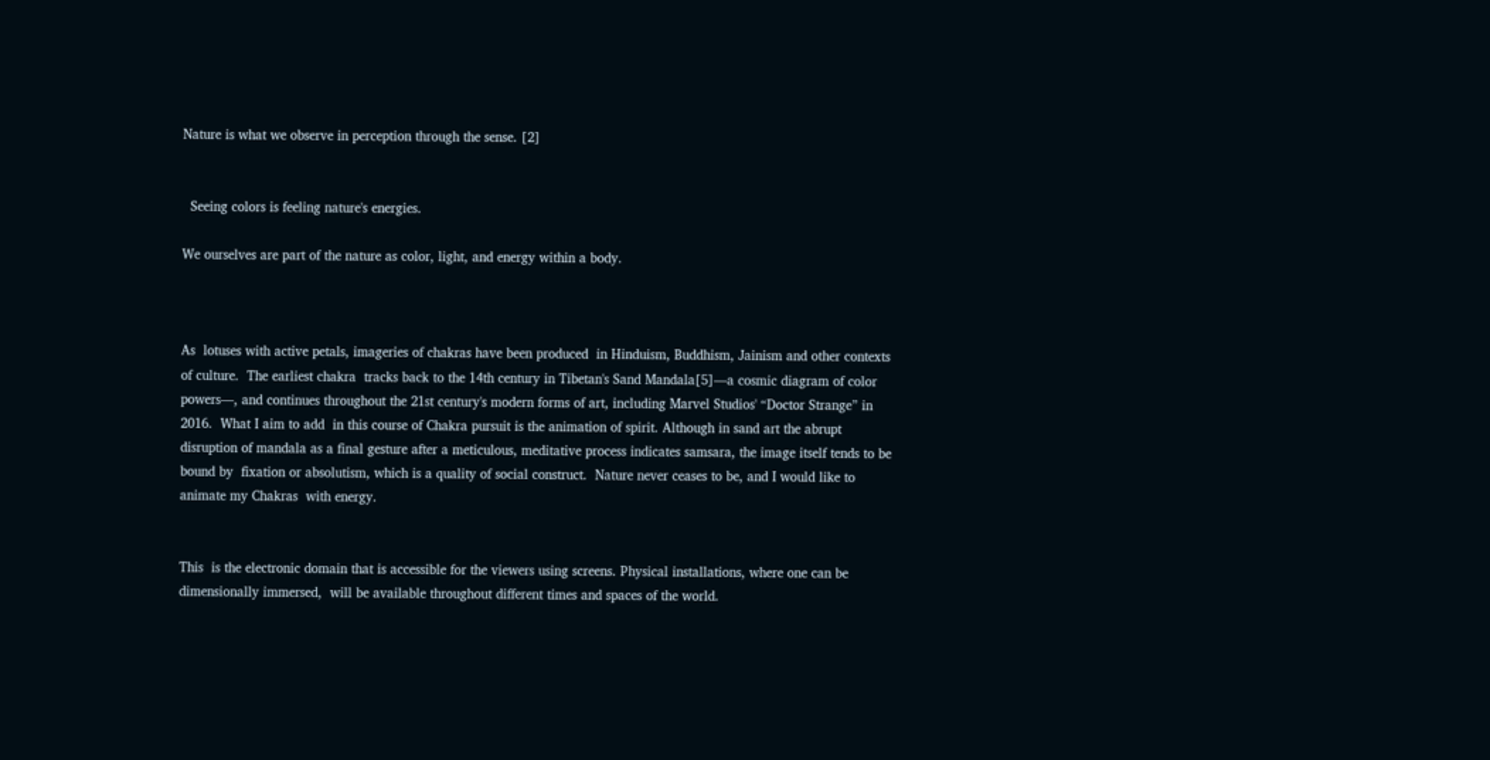Nature is what we observe in perception through the sense. [2]


  Seeing colors is feeling nature's energies.

We ourselves are part of the nature as color, light, and energy within a body.



As  lotuses with active petals, imageries of chakras have been produced  in Hinduism, Buddhism, Jainism and other contexts of culture.  The earliest chakra  tracks back to the 14th century in Tibetan's Sand Mandala[5]—a cosmic diagram of color powers—, and continues throughout the 21st century's modern forms of art, including Marvel Studios' “Doctor Strange” in 2016.  What I aim to add  in this course of Chakra pursuit is the animation of spirit. Although in sand art the abrupt disruption of mandala as a final gesture after a meticulous, meditative process indicates samsara, the image itself tends to be bound by  fixation or absolutism, which is a quality of social construct.  Nature never ceases to be, and I would like to animate my Chakras  with energy.


This  is the electronic domain that is accessible for the viewers using screens. Physical installations, where one can be  dimensionally immersed,  will be available throughout different times and spaces of the world.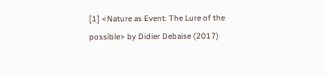[1] <Nature as Event: The Lure of the possible> by Didier Debaise (2017)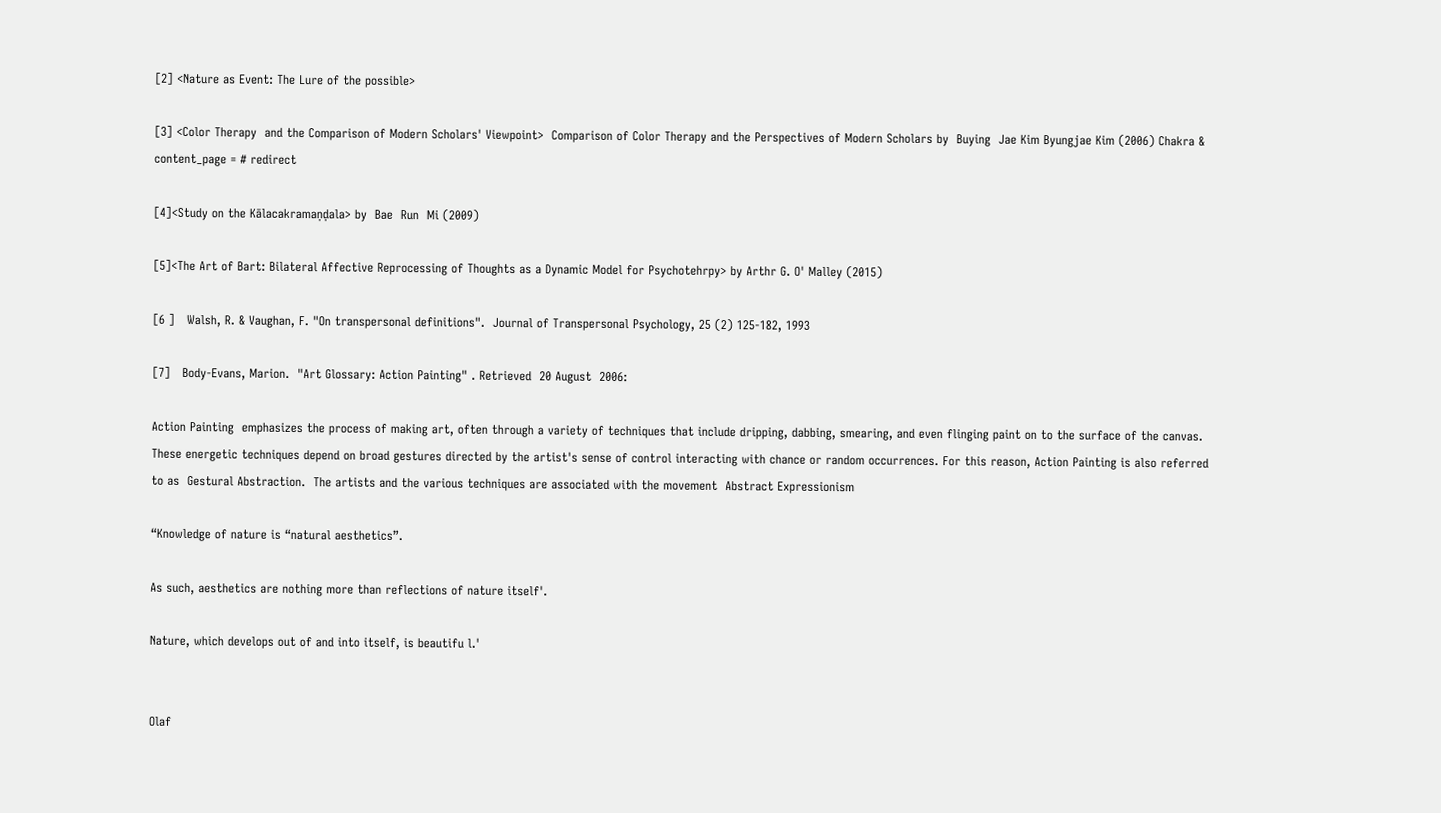[2] <Nature as Event: The Lure of the possible>

[3] <Color Therapy  and the Comparison of Modern Scholars' Viewpoint>  Comparison of Color Therapy and the Perspectives of Modern Scholars by  Buying  Jae Kim Byungjae Kim (2006) Chakra & content_page = # redirect

[4]<Study on the Kālacakramaṇḍala> by  Bae  Run  Mi (2009)

[5]<The Art of Bart: Bilateral Affective Reprocessing of Thoughts as a Dynamic Model for Psychotehrpy> by Arthr G. O' Malley (2015)

[6 ]   Walsh, R. & Vaughan, F. "On transpersonal definitions".  Journal of Transpersonal Psychology, 25 (2) 125-182, 1993

[7]   Body-Evans, Marion.  "Art Glossary: Action Painting" . Retrieved  20 August  2006:

Action Painting  emphasizes the process of making art, often through a variety of techniques that include dripping, dabbing, smearing, and even flinging paint on to the surface of the canvas. These energetic techniques depend on broad gestures directed by the artist's sense of control interacting with chance or random occurrences. For this reason, Action Painting is also referred to as  Gestural Abstraction.  The artists and the various techniques are associated with the movement  Abstract Expressionism

“Knowledge of nature is “natural aesthetics”.

As such, aesthetics are nothing more than reflections of nature itself'.

Nature, which develops out of and into itself, is beautifu l.'


Olaf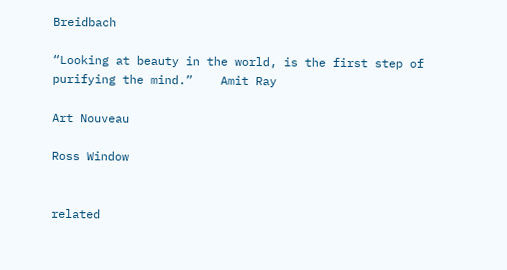Breidbach

“Looking at beauty in the world, is the first step of purifying the mind.”    Amit Ray

Art Nouveau

Ross Window


related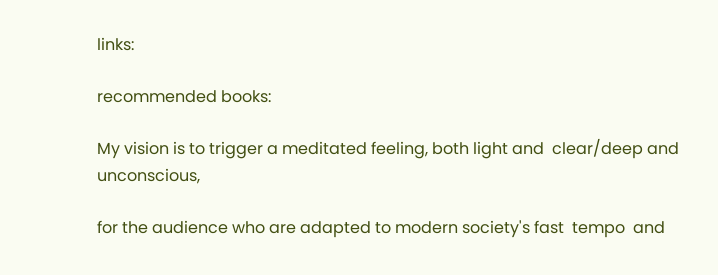links:

recommended books:

My vision is to trigger a meditated feeling, both light and  clear/deep and unconscious,

for the audience who are adapted to modern society's fast  tempo  and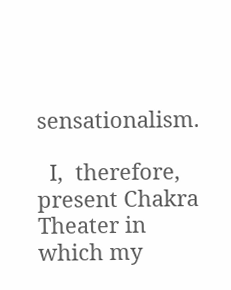sensationalism.

  I,  therefore, present Chakra Theater in which my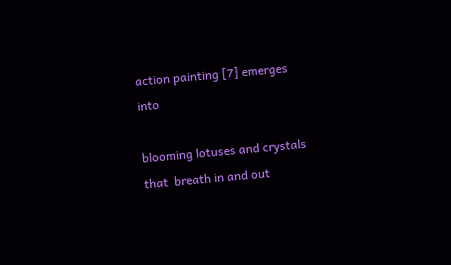action painting [7] emerges into

blooming lotuses and crystals that  breath in and out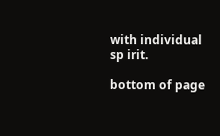with individual  sp irit.

bottom of page